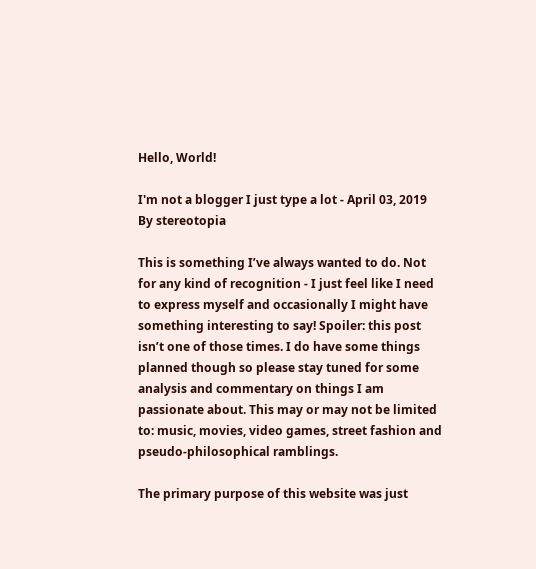Hello, World!

I'm not a blogger I just type a lot - April 03, 2019
By stereotopia

This is something I’ve always wanted to do. Not for any kind of recognition - I just feel like I need to express myself and occasionally I might have something interesting to say! Spoiler: this post isn’t one of those times. I do have some things planned though so please stay tuned for some analysis and commentary on things I am passionate about. This may or may not be limited to: music, movies, video games, street fashion and pseudo-philosophical ramblings.

The primary purpose of this website was just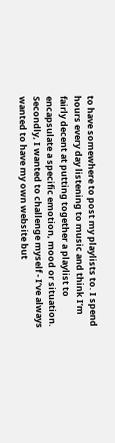to have somewhere to post my playlists to. I spend hours every day listening to music and think I’m fairly decent at putting together a playlist to encapsulate a specific emotion, mood or situation. Secondly, I wanted to challenge myself - I’ve always wanted to have my own website but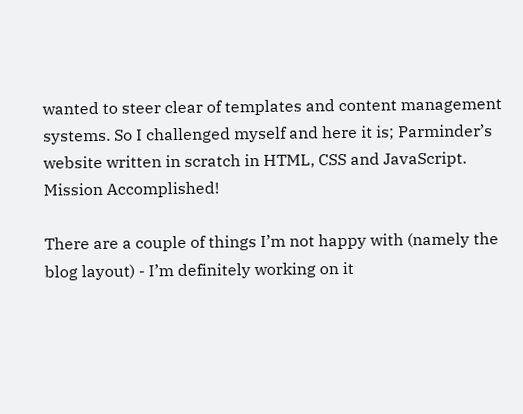wanted to steer clear of templates and content management systems. So I challenged myself and here it is; Parminder’s website written in scratch in HTML, CSS and JavaScript. Mission Accomplished!

There are a couple of things I’m not happy with (namely the blog layout) - I’m definitely working on it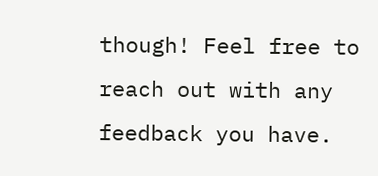though! Feel free to reach out with any feedback you have.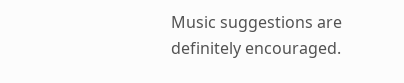Music suggestions are definitely encouraged.